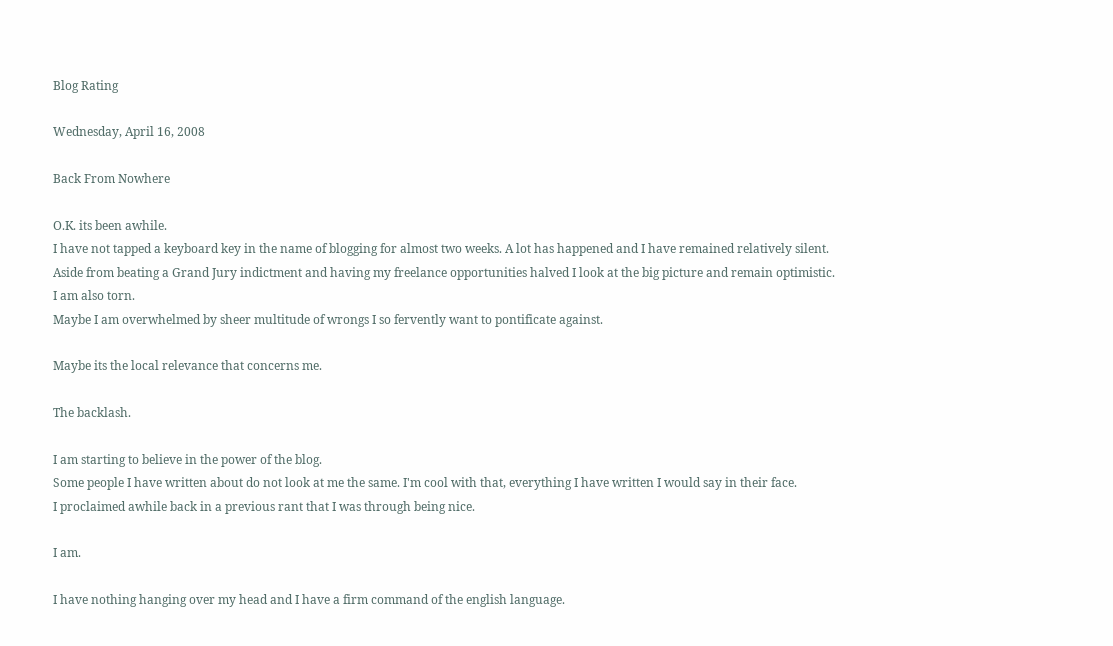Blog Rating

Wednesday, April 16, 2008

Back From Nowhere

O.K. its been awhile.
I have not tapped a keyboard key in the name of blogging for almost two weeks. A lot has happened and I have remained relatively silent.
Aside from beating a Grand Jury indictment and having my freelance opportunities halved I look at the big picture and remain optimistic.
I am also torn.
Maybe I am overwhelmed by sheer multitude of wrongs I so fervently want to pontificate against.

Maybe its the local relevance that concerns me.

The backlash.

I am starting to believe in the power of the blog.
Some people I have written about do not look at me the same. I'm cool with that, everything I have written I would say in their face.
I proclaimed awhile back in a previous rant that I was through being nice.

I am.

I have nothing hanging over my head and I have a firm command of the english language.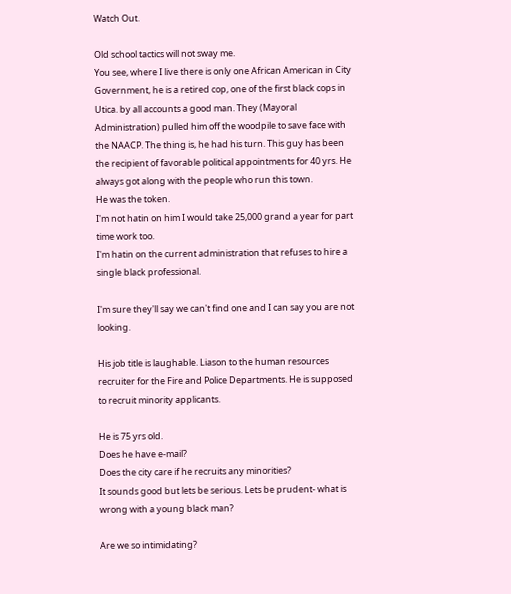Watch Out.

Old school tactics will not sway me.
You see, where I live there is only one African American in City Government, he is a retired cop, one of the first black cops in Utica. by all accounts a good man. They (Mayoral Administration) pulled him off the woodpile to save face with the NAACP. The thing is, he had his turn. This guy has been the recipient of favorable political appointments for 40 yrs. He always got along with the people who run this town.
He was the token.
I'm not hatin on him I would take 25,000 grand a year for part time work too.
I'm hatin on the current administration that refuses to hire a single black professional.

I'm sure they'll say we can't find one and I can say you are not looking.

His job title is laughable. Liason to the human resources recruiter for the Fire and Police Departments. He is supposed to recruit minority applicants.

He is 75 yrs old.
Does he have e-mail?
Does the city care if he recruits any minorities?
It sounds good but lets be serious. Lets be prudent- what is wrong with a young black man?

Are we so intimidating?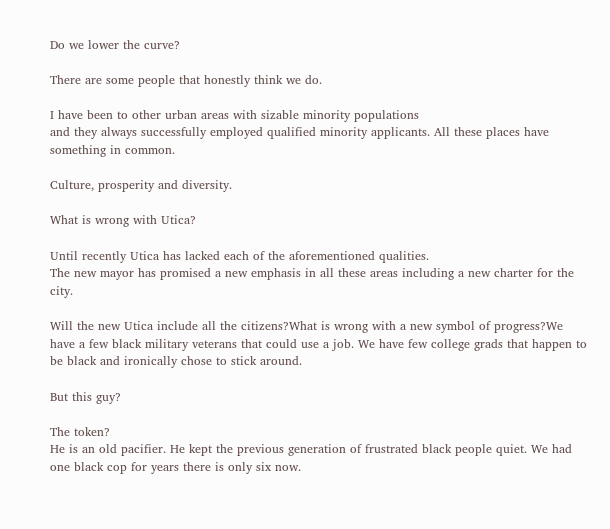Do we lower the curve?

There are some people that honestly think we do.

I have been to other urban areas with sizable minority populations
and they always successfully employed qualified minority applicants. All these places have something in common.

Culture, prosperity and diversity.

What is wrong with Utica?

Until recently Utica has lacked each of the aforementioned qualities.
The new mayor has promised a new emphasis in all these areas including a new charter for the city.

Will the new Utica include all the citizens?What is wrong with a new symbol of progress?We have a few black military veterans that could use a job. We have few college grads that happen to be black and ironically chose to stick around.

But this guy?

The token?
He is an old pacifier. He kept the previous generation of frustrated black people quiet. We had one black cop for years there is only six now.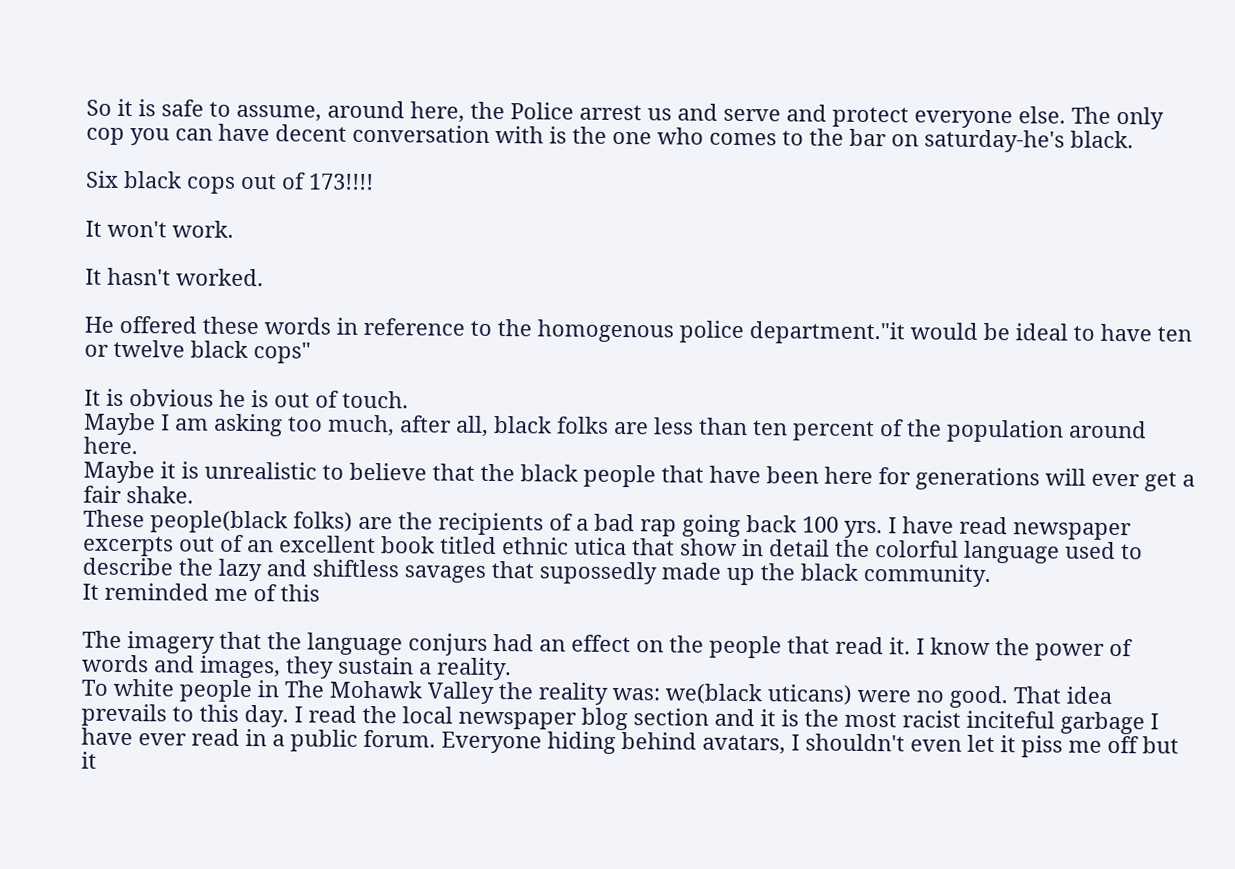So it is safe to assume, around here, the Police arrest us and serve and protect everyone else. The only cop you can have decent conversation with is the one who comes to the bar on saturday-he's black.

Six black cops out of 173!!!!

It won't work.

It hasn't worked.

He offered these words in reference to the homogenous police department."it would be ideal to have ten or twelve black cops"

It is obvious he is out of touch.
Maybe I am asking too much, after all, black folks are less than ten percent of the population around here.
Maybe it is unrealistic to believe that the black people that have been here for generations will ever get a fair shake.
These people(black folks) are the recipients of a bad rap going back 100 yrs. I have read newspaper excerpts out of an excellent book titled ethnic utica that show in detail the colorful language used to describe the lazy and shiftless savages that supossedly made up the black community.
It reminded me of this

The imagery that the language conjurs had an effect on the people that read it. I know the power of words and images, they sustain a reality.
To white people in The Mohawk Valley the reality was: we(black uticans) were no good. That idea prevails to this day. I read the local newspaper blog section and it is the most racist inciteful garbage I have ever read in a public forum. Everyone hiding behind avatars, I shouldn't even let it piss me off but it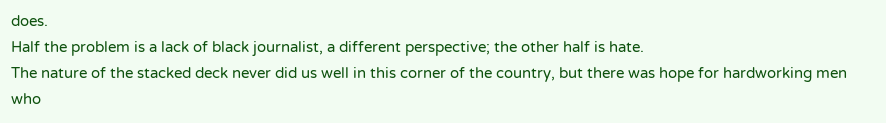does.
Half the problem is a lack of black journalist, a different perspective; the other half is hate.
The nature of the stacked deck never did us well in this corner of the country, but there was hope for hardworking men who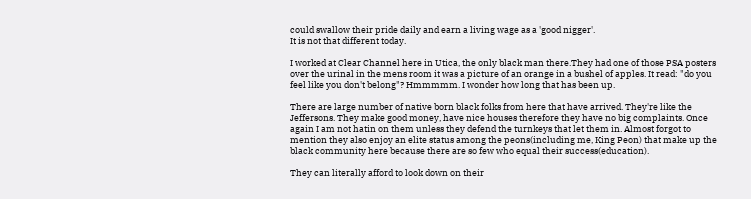could swallow their pride daily and earn a living wage as a 'good nigger'.
It is not that different today.

I worked at Clear Channel here in Utica, the only black man there.They had one of those PSA posters over the urinal in the mens room it was a picture of an orange in a bushel of apples. It read: "do you feel like you don't belong"? Hmmmmm. I wonder how long that has been up.

There are large number of native born black folks from here that have arrived. They're like the Jeffersons. They make good money, have nice houses therefore they have no big complaints. Once again I am not hatin on them unless they defend the turnkeys that let them in. Almost forgot to mention they also enjoy an elite status among the peons(including me, King Peon) that make up the black community here because there are so few who equal their success(education).

They can literally afford to look down on their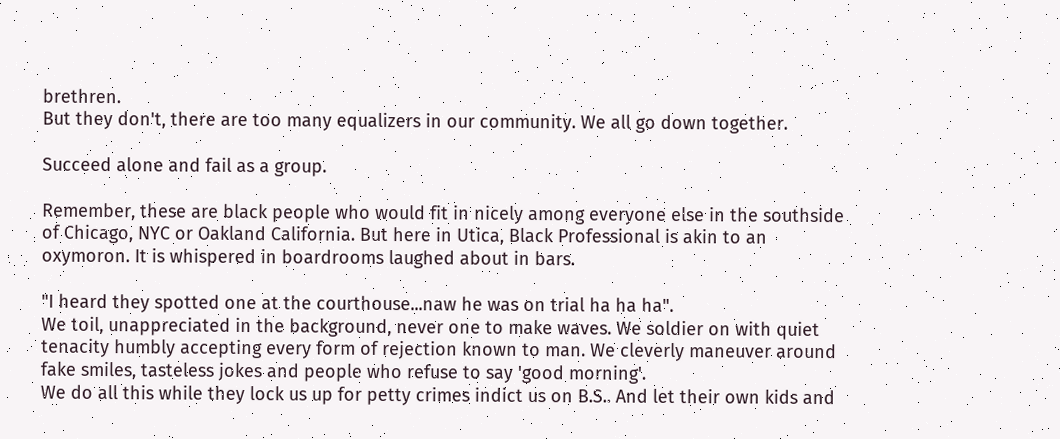brethren.
But they don't, there are too many equalizers in our community. We all go down together.

Succeed alone and fail as a group.

Remember, these are black people who would fit in nicely among everyone else in the southside of Chicago, NYC or Oakland California. But here in Utica, Black Professional is akin to an oxymoron. It is whispered in boardrooms laughed about in bars.

"I heard they spotted one at the courthouse...naw he was on trial ha ha ha".
We toil, unappreciated in the background, never one to make waves. We soldier on with quiet tenacity humbly accepting every form of rejection known to man. We cleverly maneuver around fake smiles, tasteless jokes and people who refuse to say 'good morning'.
We do all this while they lock us up for petty crimes indict us on B.S.. And let their own kids and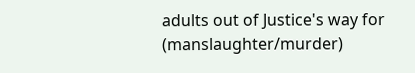adults out of Justice's way for (manslaughter/murder)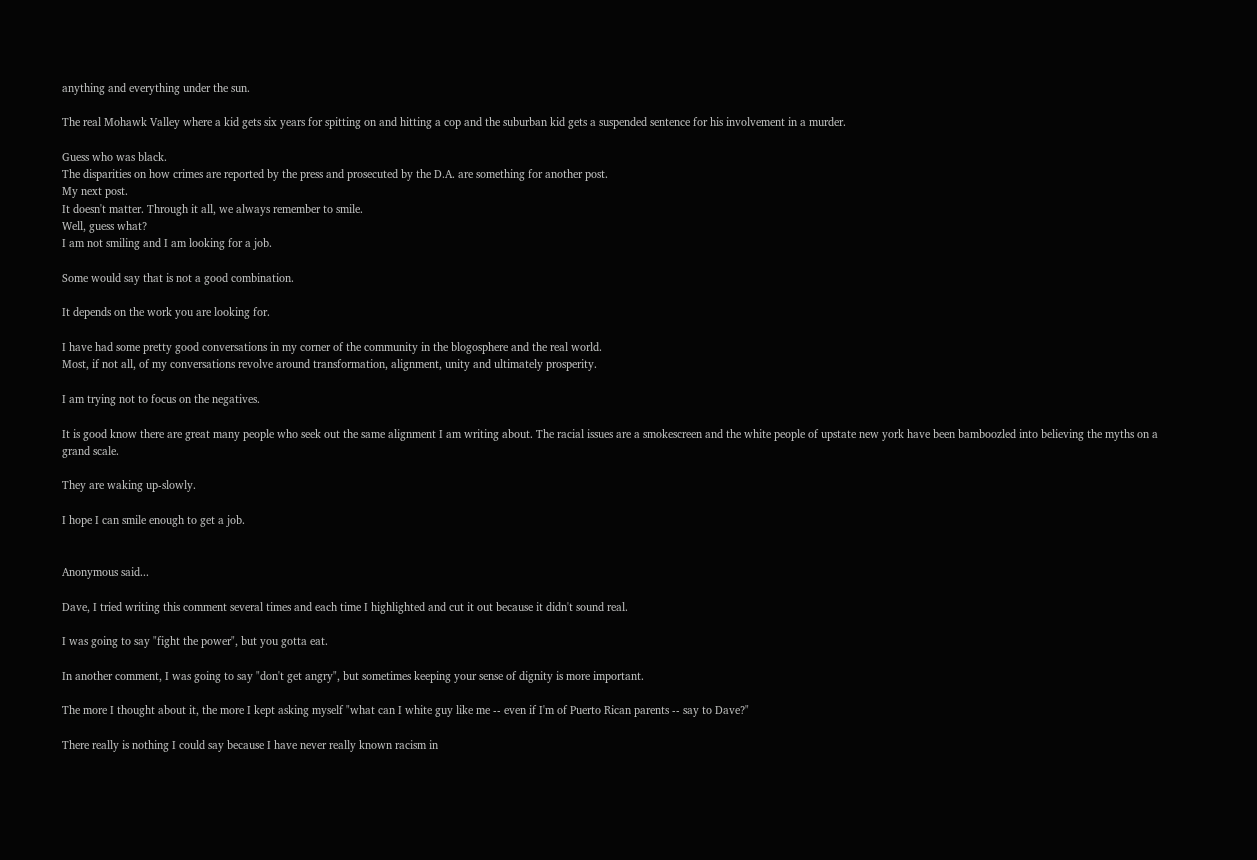anything and everything under the sun.

The real Mohawk Valley where a kid gets six years for spitting on and hitting a cop and the suburban kid gets a suspended sentence for his involvement in a murder.

Guess who was black.
The disparities on how crimes are reported by the press and prosecuted by the D.A. are something for another post.
My next post.
It doesn't matter. Through it all, we always remember to smile.
Well, guess what?
I am not smiling and I am looking for a job.

Some would say that is not a good combination.

It depends on the work you are looking for.

I have had some pretty good conversations in my corner of the community in the blogosphere and the real world.
Most, if not all, of my conversations revolve around transformation, alignment, unity and ultimately prosperity.

I am trying not to focus on the negatives.

It is good know there are great many people who seek out the same alignment I am writing about. The racial issues are a smokescreen and the white people of upstate new york have been bamboozled into believing the myths on a grand scale.

They are waking up-slowly.

I hope I can smile enough to get a job.


Anonymous said...

Dave, I tried writing this comment several times and each time I highlighted and cut it out because it didn't sound real.

I was going to say "fight the power", but you gotta eat.

In another comment, I was going to say "don't get angry", but sometimes keeping your sense of dignity is more important.

The more I thought about it, the more I kept asking myself "what can I white guy like me -- even if I'm of Puerto Rican parents -- say to Dave?"

There really is nothing I could say because I have never really known racism in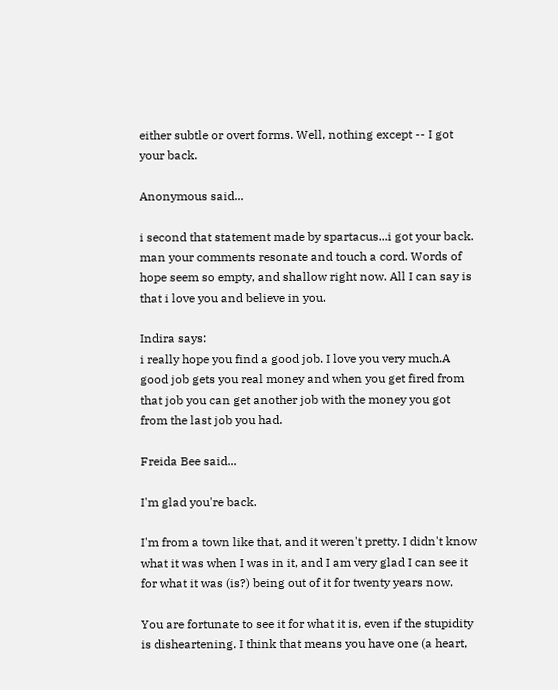either subtle or overt forms. Well, nothing except -- I got your back.

Anonymous said...

i second that statement made by spartacus...i got your back. man your comments resonate and touch a cord. Words of hope seem so empty, and shallow right now. All I can say is that i love you and believe in you.

Indira says:
i really hope you find a good job. I love you very much.A good job gets you real money and when you get fired from that job you can get another job with the money you got from the last job you had.

Freida Bee said...

I'm glad you're back.

I'm from a town like that, and it weren't pretty. I didn't know what it was when I was in it, and I am very glad I can see it for what it was (is?) being out of it for twenty years now.

You are fortunate to see it for what it is, even if the stupidity is disheartening. I think that means you have one (a heart,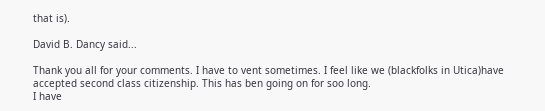that is).

David B. Dancy said...

Thank you all for your comments. I have to vent sometimes. I feel like we (blackfolks in Utica)have accepted second class citizenship. This has ben going on for soo long.
I have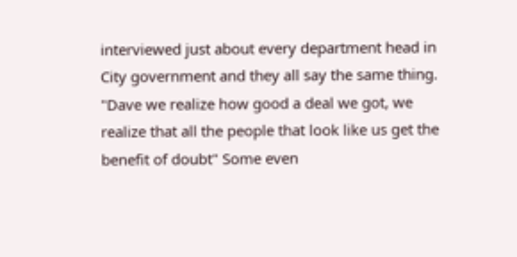interviewed just about every department head in City government and they all say the same thing. "Dave we realize how good a deal we got, we realize that all the people that look like us get the benefit of doubt" Some even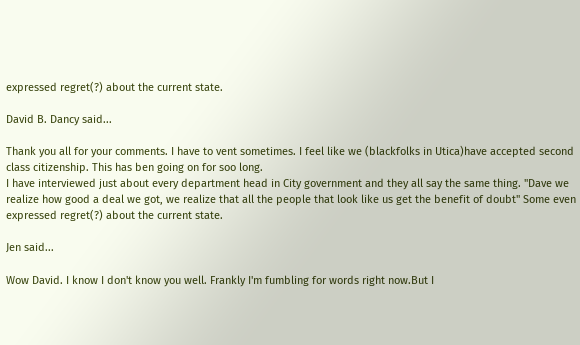expressed regret(?) about the current state.

David B. Dancy said...

Thank you all for your comments. I have to vent sometimes. I feel like we (blackfolks in Utica)have accepted second class citizenship. This has ben going on for soo long.
I have interviewed just about every department head in City government and they all say the same thing. "Dave we realize how good a deal we got, we realize that all the people that look like us get the benefit of doubt" Some even expressed regret(?) about the current state.

Jen said...

Wow David. I know I don't know you well. Frankly I'm fumbling for words right now.But I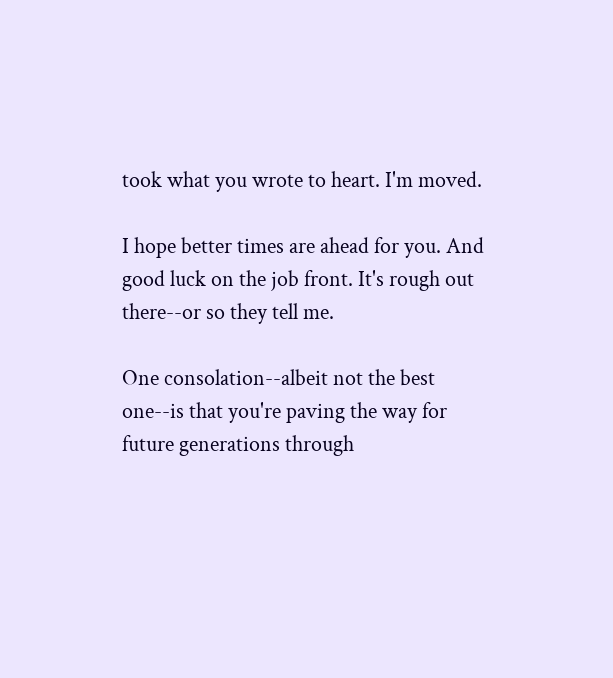took what you wrote to heart. I'm moved.

I hope better times are ahead for you. And good luck on the job front. It's rough out there--or so they tell me.

One consolation--albeit not the best one--is that you're paving the way for future generations through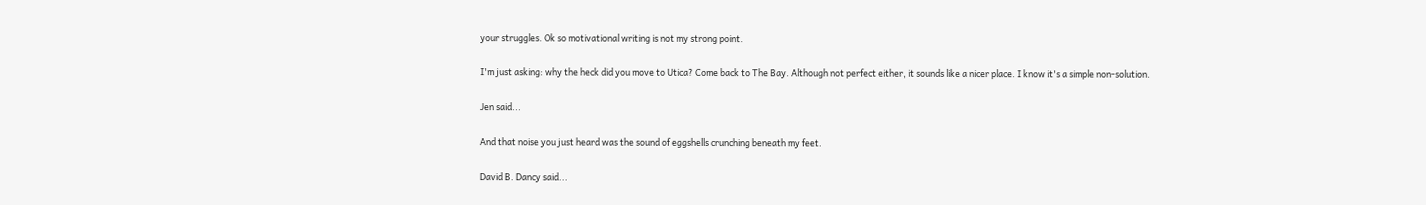your struggles. Ok so motivational writing is not my strong point.

I'm just asking: why the heck did you move to Utica? Come back to The Bay. Although not perfect either, it sounds like a nicer place. I know it's a simple non-solution.

Jen said...

And that noise you just heard was the sound of eggshells crunching beneath my feet.

David B. Dancy said...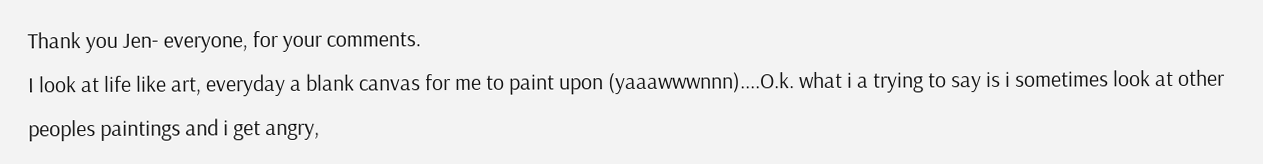Thank you Jen- everyone, for your comments.
I look at life like art, everyday a blank canvas for me to paint upon (yaaawwwnnn)....O.k. what i a trying to say is i sometimes look at other peoples paintings and i get angry,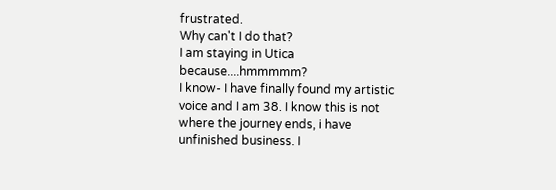frustrated.
Why can't I do that?
I am staying in Utica because....hmmmmm?
I know- I have finally found my artistic voice and I am 38. I know this is not where the journey ends, i have unfinished business. I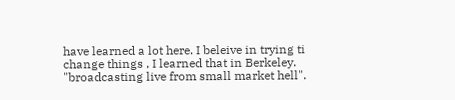have learned a lot here. I beleive in trying ti change things , I learned that in Berkeley.
"broadcasting live from small market hell".